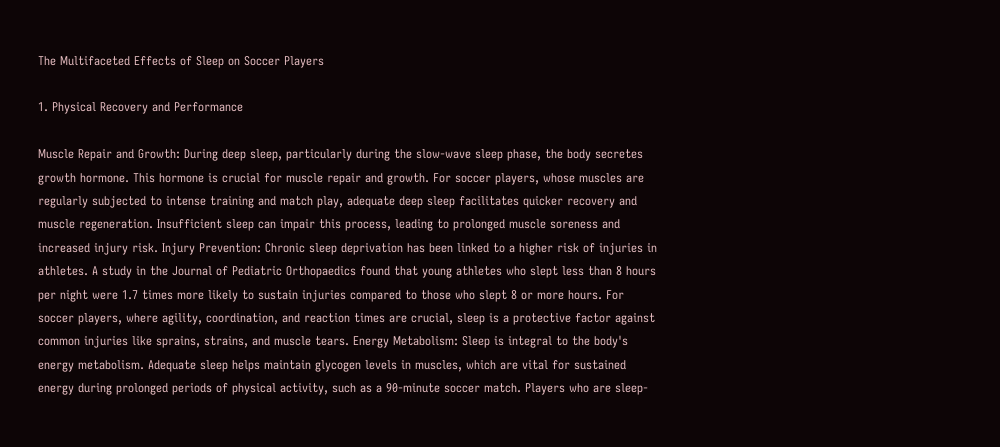The Multifaceted Effects of Sleep on Soccer Players

1. Physical Recovery and Performance

Muscle Repair and Growth: During deep sleep, particularly during the slow-wave sleep phase, the body secretes growth hormone. This hormone is crucial for muscle repair and growth. For soccer players, whose muscles are regularly subjected to intense training and match play, adequate deep sleep facilitates quicker recovery and muscle regeneration. Insufficient sleep can impair this process, leading to prolonged muscle soreness and increased injury risk. Injury Prevention: Chronic sleep deprivation has been linked to a higher risk of injuries in athletes. A study in the Journal of Pediatric Orthopaedics found that young athletes who slept less than 8 hours per night were 1.7 times more likely to sustain injuries compared to those who slept 8 or more hours. For soccer players, where agility, coordination, and reaction times are crucial, sleep is a protective factor against common injuries like sprains, strains, and muscle tears. Energy Metabolism: Sleep is integral to the body's energy metabolism. Adequate sleep helps maintain glycogen levels in muscles, which are vital for sustained energy during prolonged periods of physical activity, such as a 90-minute soccer match. Players who are sleep-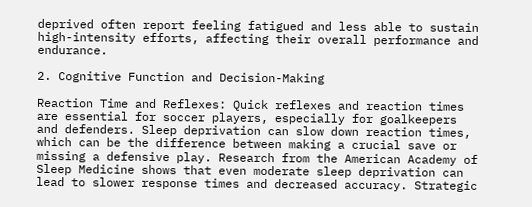deprived often report feeling fatigued and less able to sustain high-intensity efforts, affecting their overall performance and endurance.

2. Cognitive Function and Decision-Making

Reaction Time and Reflexes: Quick reflexes and reaction times are essential for soccer players, especially for goalkeepers and defenders. Sleep deprivation can slow down reaction times, which can be the difference between making a crucial save or missing a defensive play. Research from the American Academy of Sleep Medicine shows that even moderate sleep deprivation can lead to slower response times and decreased accuracy. Strategic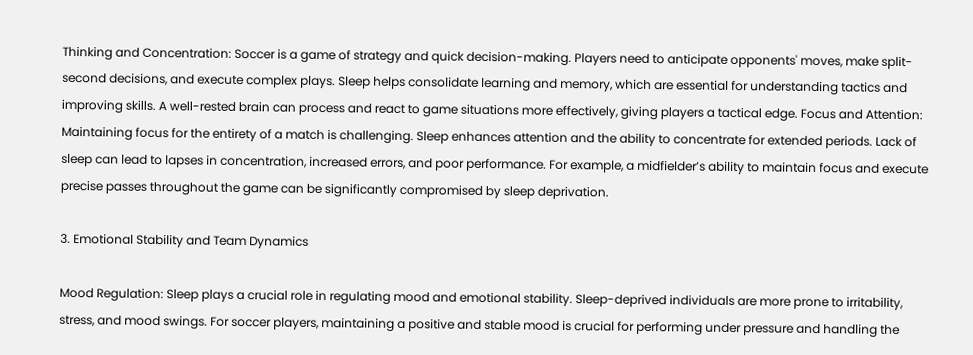Thinking and Concentration: Soccer is a game of strategy and quick decision-making. Players need to anticipate opponents' moves, make split-second decisions, and execute complex plays. Sleep helps consolidate learning and memory, which are essential for understanding tactics and improving skills. A well-rested brain can process and react to game situations more effectively, giving players a tactical edge. Focus and Attention: Maintaining focus for the entirety of a match is challenging. Sleep enhances attention and the ability to concentrate for extended periods. Lack of sleep can lead to lapses in concentration, increased errors, and poor performance. For example, a midfielder’s ability to maintain focus and execute precise passes throughout the game can be significantly compromised by sleep deprivation.

3. Emotional Stability and Team Dynamics

Mood Regulation: Sleep plays a crucial role in regulating mood and emotional stability. Sleep-deprived individuals are more prone to irritability, stress, and mood swings. For soccer players, maintaining a positive and stable mood is crucial for performing under pressure and handling the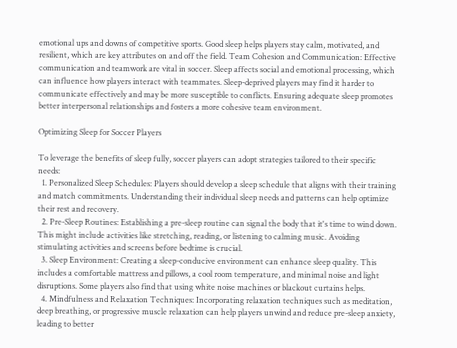emotional ups and downs of competitive sports. Good sleep helps players stay calm, motivated, and resilient, which are key attributes on and off the field. Team Cohesion and Communication: Effective communication and teamwork are vital in soccer. Sleep affects social and emotional processing, which can influence how players interact with teammates. Sleep-deprived players may find it harder to communicate effectively and may be more susceptible to conflicts. Ensuring adequate sleep promotes better interpersonal relationships and fosters a more cohesive team environment.

Optimizing Sleep for Soccer Players

To leverage the benefits of sleep fully, soccer players can adopt strategies tailored to their specific needs:
  1. Personalized Sleep Schedules: Players should develop a sleep schedule that aligns with their training and match commitments. Understanding their individual sleep needs and patterns can help optimize their rest and recovery.
  2. Pre-Sleep Routines: Establishing a pre-sleep routine can signal the body that it's time to wind down. This might include activities like stretching, reading, or listening to calming music. Avoiding stimulating activities and screens before bedtime is crucial.
  3. Sleep Environment: Creating a sleep-conducive environment can enhance sleep quality. This includes a comfortable mattress and pillows, a cool room temperature, and minimal noise and light disruptions. Some players also find that using white noise machines or blackout curtains helps.
  4. Mindfulness and Relaxation Techniques: Incorporating relaxation techniques such as meditation, deep breathing, or progressive muscle relaxation can help players unwind and reduce pre-sleep anxiety, leading to better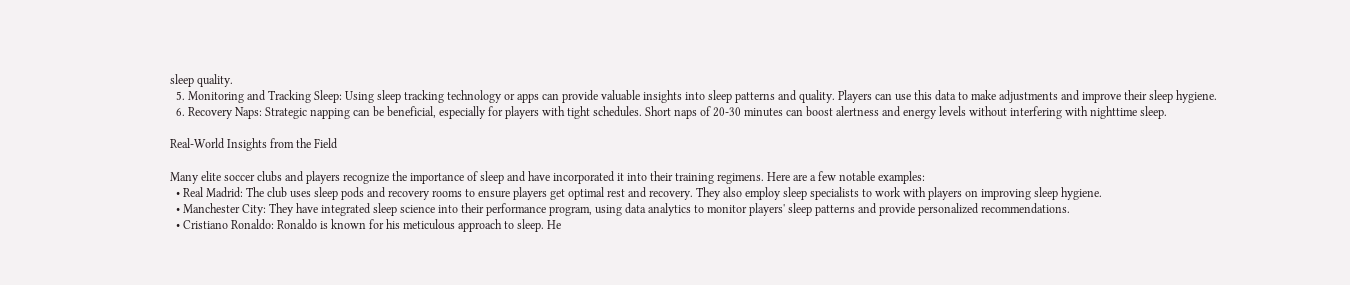sleep quality.
  5. Monitoring and Tracking Sleep: Using sleep tracking technology or apps can provide valuable insights into sleep patterns and quality. Players can use this data to make adjustments and improve their sleep hygiene.
  6. Recovery Naps: Strategic napping can be beneficial, especially for players with tight schedules. Short naps of 20-30 minutes can boost alertness and energy levels without interfering with nighttime sleep.

Real-World Insights from the Field

Many elite soccer clubs and players recognize the importance of sleep and have incorporated it into their training regimens. Here are a few notable examples:
  • Real Madrid: The club uses sleep pods and recovery rooms to ensure players get optimal rest and recovery. They also employ sleep specialists to work with players on improving sleep hygiene.
  • Manchester City: They have integrated sleep science into their performance program, using data analytics to monitor players' sleep patterns and provide personalized recommendations.
  • Cristiano Ronaldo: Ronaldo is known for his meticulous approach to sleep. He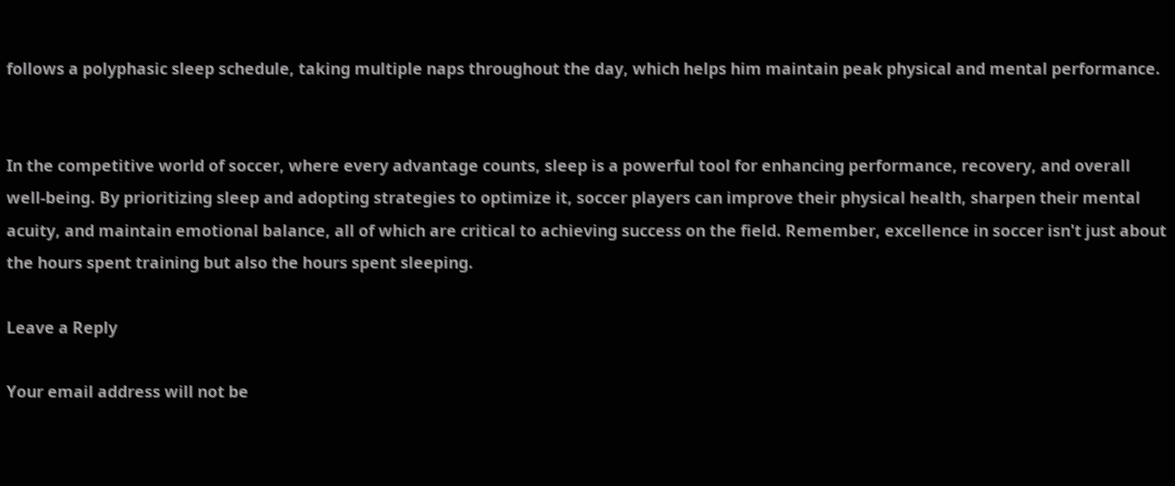follows a polyphasic sleep schedule, taking multiple naps throughout the day, which helps him maintain peak physical and mental performance.


In the competitive world of soccer, where every advantage counts, sleep is a powerful tool for enhancing performance, recovery, and overall well-being. By prioritizing sleep and adopting strategies to optimize it, soccer players can improve their physical health, sharpen their mental acuity, and maintain emotional balance, all of which are critical to achieving success on the field. Remember, excellence in soccer isn't just about the hours spent training but also the hours spent sleeping.

Leave a Reply

Your email address will not be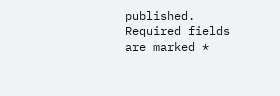published. Required fields are marked *